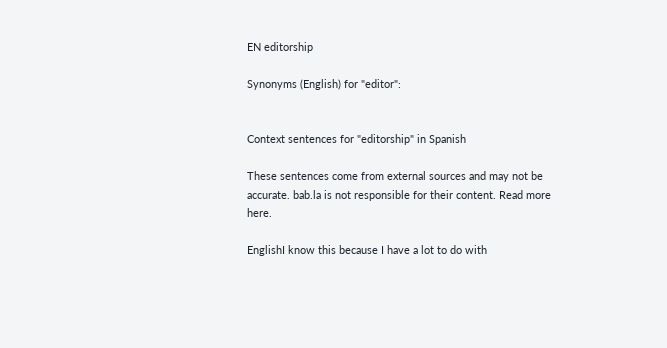EN editorship

Synonyms (English) for "editor":


Context sentences for "editorship" in Spanish

These sentences come from external sources and may not be accurate. bab.la is not responsible for their content. Read more here.

EnglishI know this because I have a lot to do with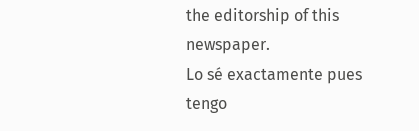the editorship of this newspaper.
Lo sé exactamente pues tengo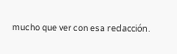mucho que ver con esa redacción.